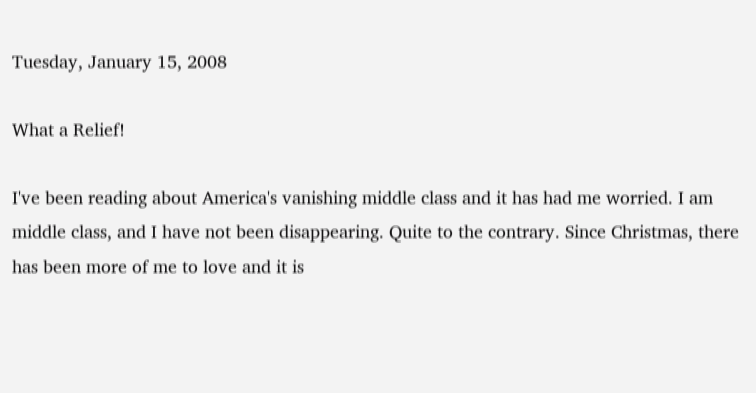Tuesday, January 15, 2008

What a Relief!

I've been reading about America's vanishing middle class and it has had me worried. I am middle class, and I have not been disappearing. Quite to the contrary. Since Christmas, there has been more of me to love and it is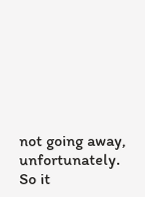not going away, unfortunately. So it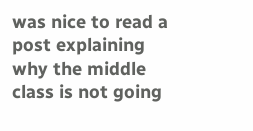was nice to read a post explaining why the middle class is not going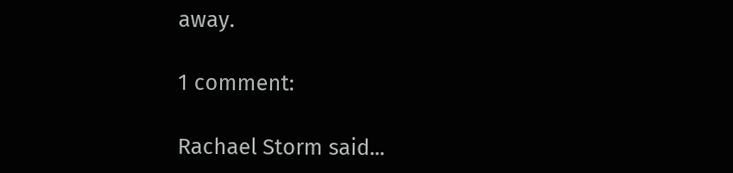away.

1 comment:

Rachael Storm said...